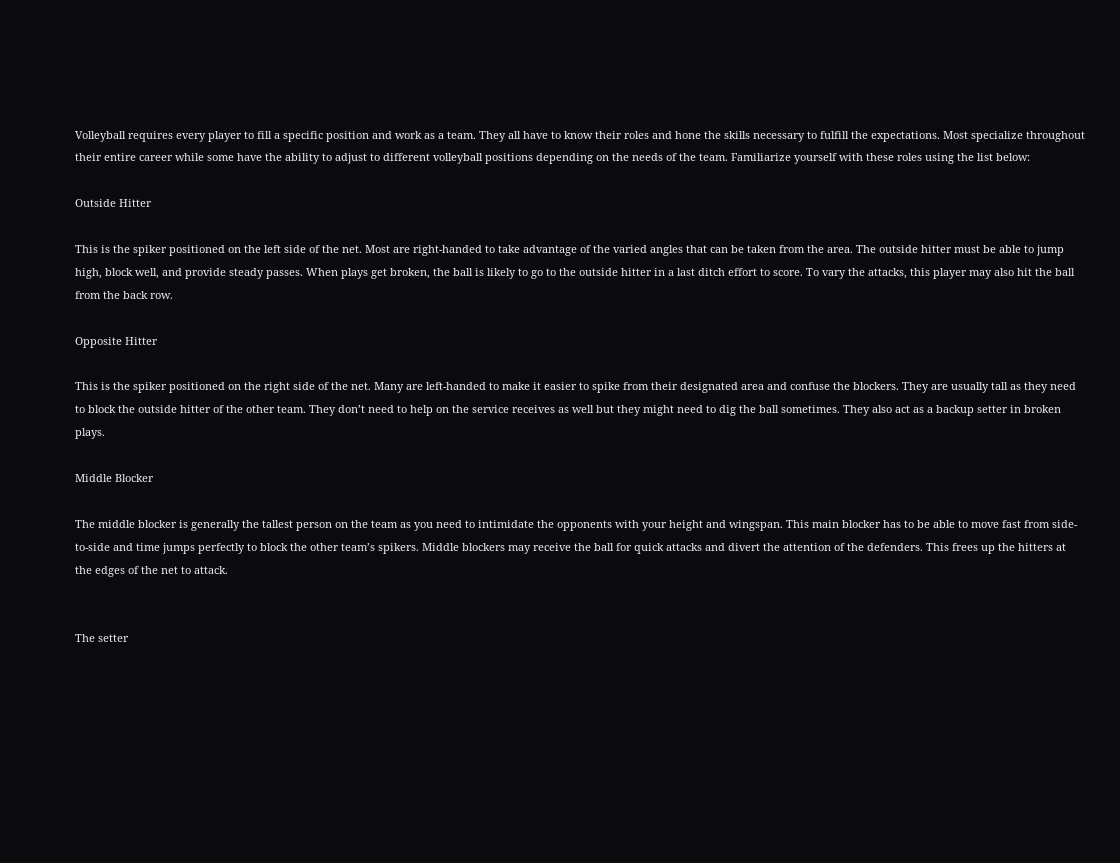Volleyball requires every player to fill a specific position and work as a team. They all have to know their roles and hone the skills necessary to fulfill the expectations. Most specialize throughout their entire career while some have the ability to adjust to different volleyball positions depending on the needs of the team. Familiarize yourself with these roles using the list below:

Outside Hitter

This is the spiker positioned on the left side of the net. Most are right-handed to take advantage of the varied angles that can be taken from the area. The outside hitter must be able to jump high, block well, and provide steady passes. When plays get broken, the ball is likely to go to the outside hitter in a last ditch effort to score. To vary the attacks, this player may also hit the ball from the back row.

Opposite Hitter

This is the spiker positioned on the right side of the net. Many are left-handed to make it easier to spike from their designated area and confuse the blockers. They are usually tall as they need to block the outside hitter of the other team. They don’t need to help on the service receives as well but they might need to dig the ball sometimes. They also act as a backup setter in broken plays.

Middle Blocker

The middle blocker is generally the tallest person on the team as you need to intimidate the opponents with your height and wingspan. This main blocker has to be able to move fast from side-to-side and time jumps perfectly to block the other team’s spikers. Middle blockers may receive the ball for quick attacks and divert the attention of the defenders. This frees up the hitters at the edges of the net to attack.


The setter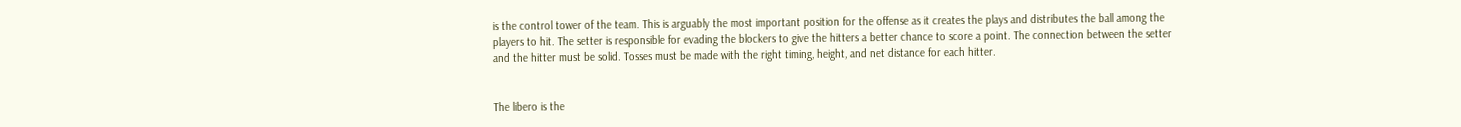is the control tower of the team. This is arguably the most important position for the offense as it creates the plays and distributes the ball among the players to hit. The setter is responsible for evading the blockers to give the hitters a better chance to score a point. The connection between the setter and the hitter must be solid. Tosses must be made with the right timing, height, and net distance for each hitter.


The libero is the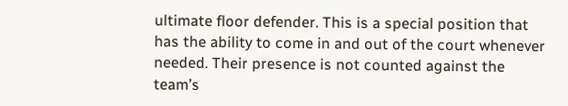ultimate floor defender. This is a special position that has the ability to come in and out of the court whenever needed. Their presence is not counted against the team’s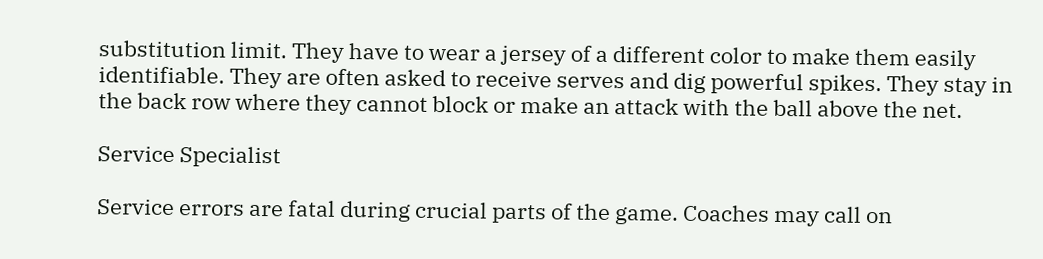substitution limit. They have to wear a jersey of a different color to make them easily identifiable. They are often asked to receive serves and dig powerful spikes. They stay in the back row where they cannot block or make an attack with the ball above the net.

Service Specialist

Service errors are fatal during crucial parts of the game. Coaches may call on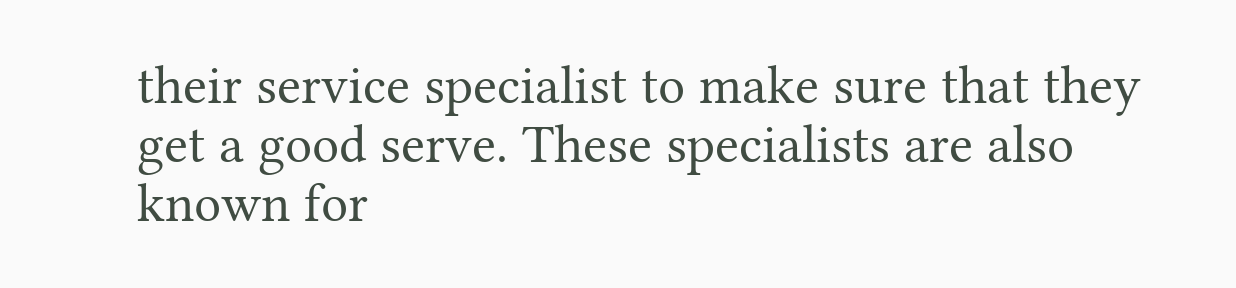their service specialist to make sure that they get a good serve. These specialists are also known for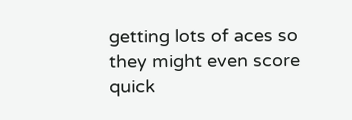getting lots of aces so they might even score quick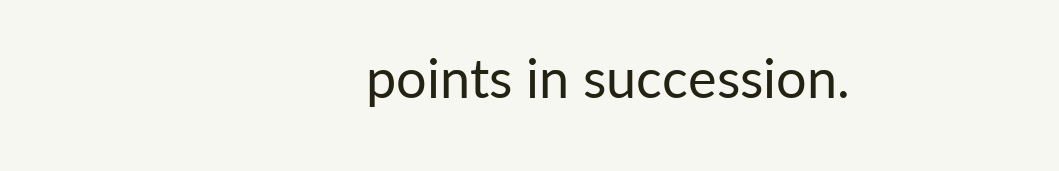points in succession.